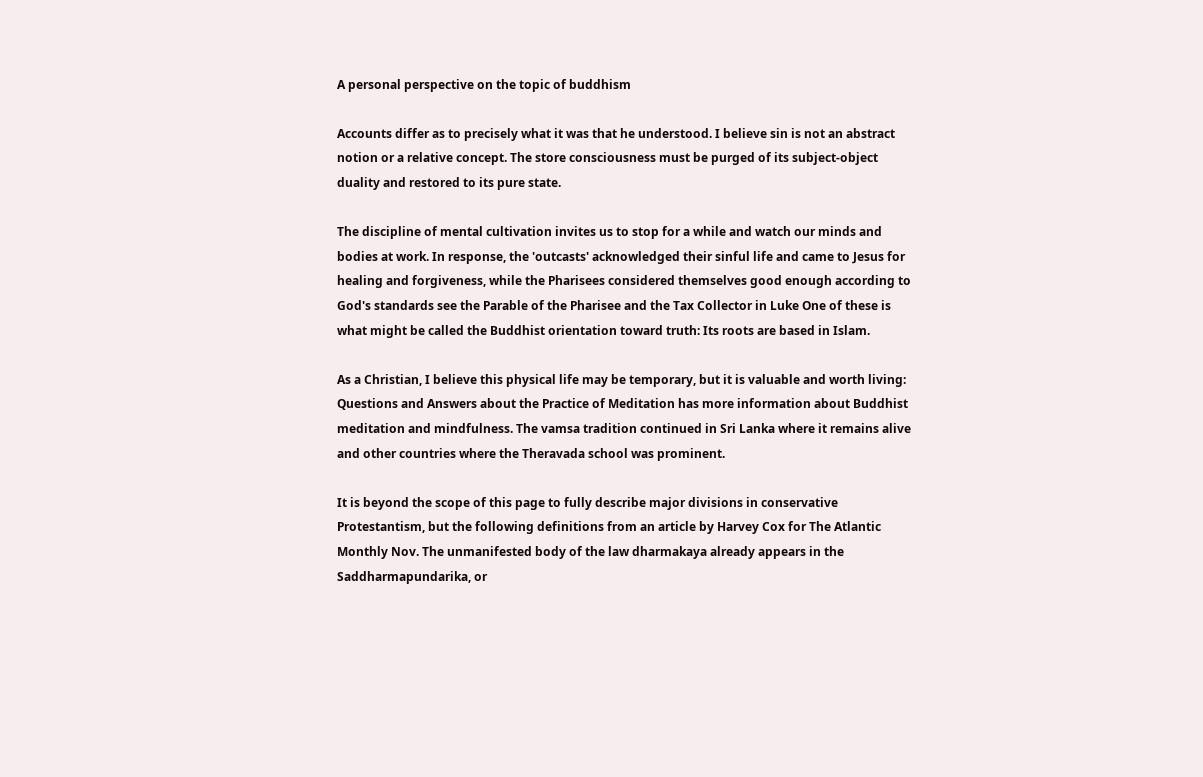A personal perspective on the topic of buddhism

Accounts differ as to precisely what it was that he understood. I believe sin is not an abstract notion or a relative concept. The store consciousness must be purged of its subject-object duality and restored to its pure state.

The discipline of mental cultivation invites us to stop for a while and watch our minds and bodies at work. In response, the 'outcasts' acknowledged their sinful life and came to Jesus for healing and forgiveness, while the Pharisees considered themselves good enough according to God's standards see the Parable of the Pharisee and the Tax Collector in Luke One of these is what might be called the Buddhist orientation toward truth: Its roots are based in Islam.

As a Christian, I believe this physical life may be temporary, but it is valuable and worth living: Questions and Answers about the Practice of Meditation has more information about Buddhist meditation and mindfulness. The vamsa tradition continued in Sri Lanka where it remains alive and other countries where the Theravada school was prominent.

It is beyond the scope of this page to fully describe major divisions in conservative Protestantism, but the following definitions from an article by Harvey Cox for The Atlantic Monthly Nov. The unmanifested body of the law dharmakaya already appears in the Saddharmapundarika, or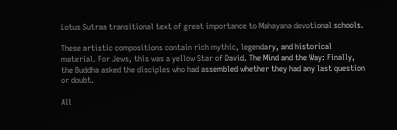Lotus Sutraa transitional text of great importance to Mahayana devotional schools.

These artistic compositions contain rich mythic, legendary, and historical material. For Jews, this was a yellow Star of David. The Mind and the Way: Finally, the Buddha asked the disciples who had assembled whether they had any last question or doubt.

All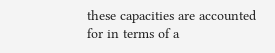these capacities are accounted for in terms of a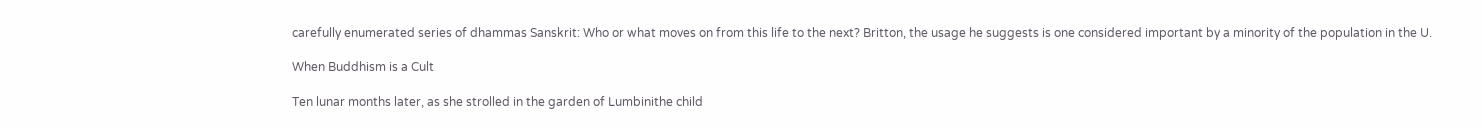carefully enumerated series of dhammas Sanskrit: Who or what moves on from this life to the next? Britton, the usage he suggests is one considered important by a minority of the population in the U.

When Buddhism is a Cult

Ten lunar months later, as she strolled in the garden of Lumbinithe child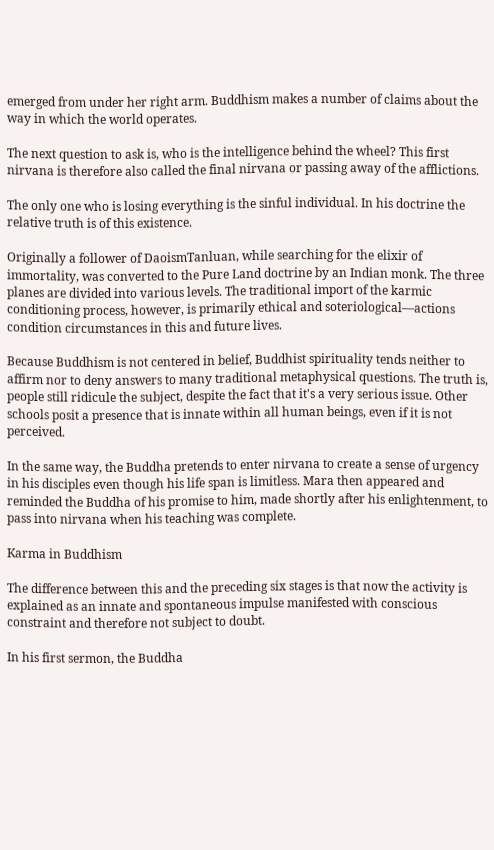emerged from under her right arm. Buddhism makes a number of claims about the way in which the world operates.

The next question to ask is, who is the intelligence behind the wheel? This first nirvana is therefore also called the final nirvana or passing away of the afflictions.

The only one who is losing everything is the sinful individual. In his doctrine the relative truth is of this existence.

Originally a follower of DaoismTanluan, while searching for the elixir of immortality, was converted to the Pure Land doctrine by an Indian monk. The three planes are divided into various levels. The traditional import of the karmic conditioning process, however, is primarily ethical and soteriological—actions condition circumstances in this and future lives.

Because Buddhism is not centered in belief, Buddhist spirituality tends neither to affirm nor to deny answers to many traditional metaphysical questions. The truth is, people still ridicule the subject, despite the fact that it's a very serious issue. Other schools posit a presence that is innate within all human beings, even if it is not perceived.

In the same way, the Buddha pretends to enter nirvana to create a sense of urgency in his disciples even though his life span is limitless. Mara then appeared and reminded the Buddha of his promise to him, made shortly after his enlightenment, to pass into nirvana when his teaching was complete.

Karma in Buddhism

The difference between this and the preceding six stages is that now the activity is explained as an innate and spontaneous impulse manifested with conscious constraint and therefore not subject to doubt.

In his first sermon, the Buddha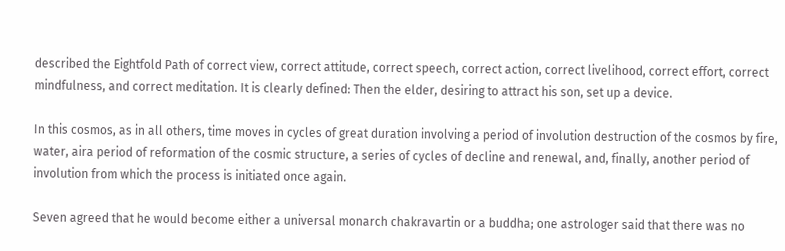described the Eightfold Path of correct view, correct attitude, correct speech, correct action, correct livelihood, correct effort, correct mindfulness, and correct meditation. It is clearly defined: Then the elder, desiring to attract his son, set up a device.

In this cosmos, as in all others, time moves in cycles of great duration involving a period of involution destruction of the cosmos by fire, water, aira period of reformation of the cosmic structure, a series of cycles of decline and renewal, and, finally, another period of involution from which the process is initiated once again.

Seven agreed that he would become either a universal monarch chakravartin or a buddha; one astrologer said that there was no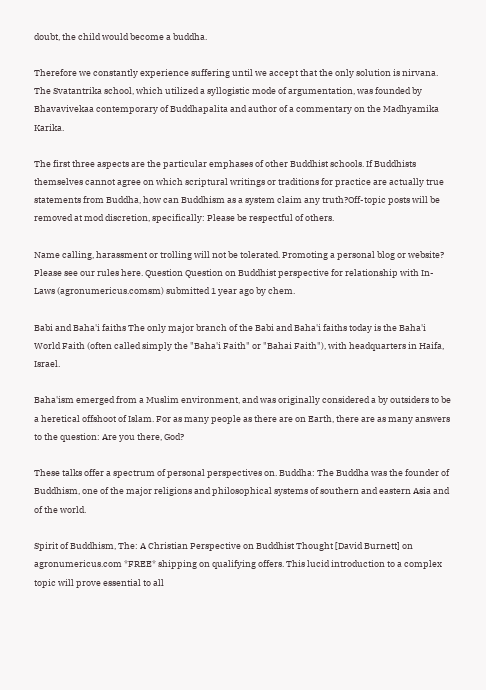doubt, the child would become a buddha.

Therefore we constantly experience suffering until we accept that the only solution is nirvana. The Svatantrika school, which utilized a syllogistic mode of argumentation, was founded by Bhavavivekaa contemporary of Buddhapalita and author of a commentary on the Madhyamika Karika.

The first three aspects are the particular emphases of other Buddhist schools. If Buddhists themselves cannot agree on which scriptural writings or traditions for practice are actually true statements from Buddha, how can Buddhism as a system claim any truth?Off-topic posts will be removed at mod discretion, specifically: Please be respectful of others.

Name calling, harassment or trolling will not be tolerated. Promoting a personal blog or website? Please see our rules here. Question Question on Buddhist perspective for relationship with In-Laws (agronumericus.comsm) submitted 1 year ago by chem.

Babi and Baha'i faiths The only major branch of the Babi and Baha'i faiths today is the Baha'i World Faith (often called simply the "Baha'i Faith" or "Bahai Faith"), with headquarters in Haifa, Israel.

Baha'ism emerged from a Muslim environment, and was originally considered a by outsiders to be a heretical offshoot of Islam. For as many people as there are on Earth, there are as many answers to the question: Are you there, God?

These talks offer a spectrum of personal perspectives on. Buddha: The Buddha was the founder of Buddhism, one of the major religions and philosophical systems of southern and eastern Asia and of the world.

Spirit of Buddhism, The: A Christian Perspective on Buddhist Thought [David Burnett] on agronumericus.com *FREE* shipping on qualifying offers. This lucid introduction to a complex topic will prove essential to all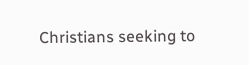Christians seeking to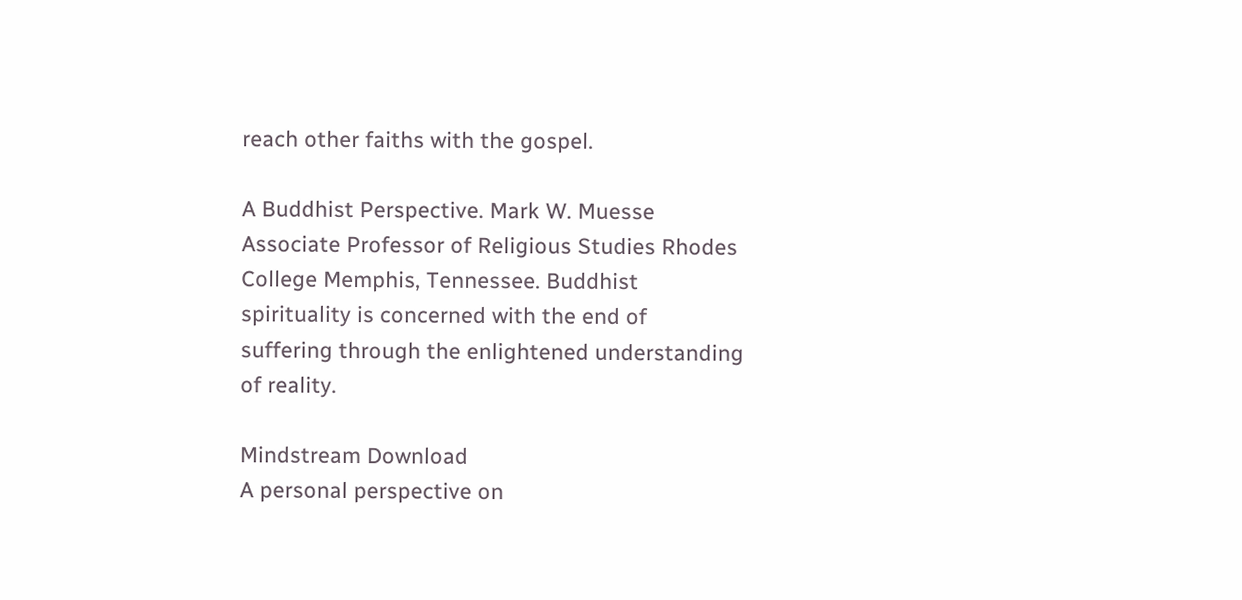reach other faiths with the gospel.

A Buddhist Perspective. Mark W. Muesse Associate Professor of Religious Studies Rhodes College Memphis, Tennessee. Buddhist spirituality is concerned with the end of suffering through the enlightened understanding of reality.

Mindstream Download
A personal perspective on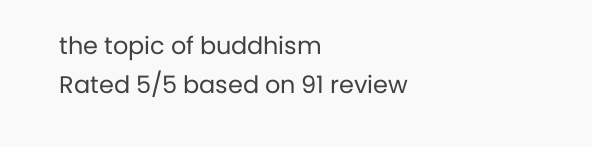the topic of buddhism
Rated 5/5 based on 91 review